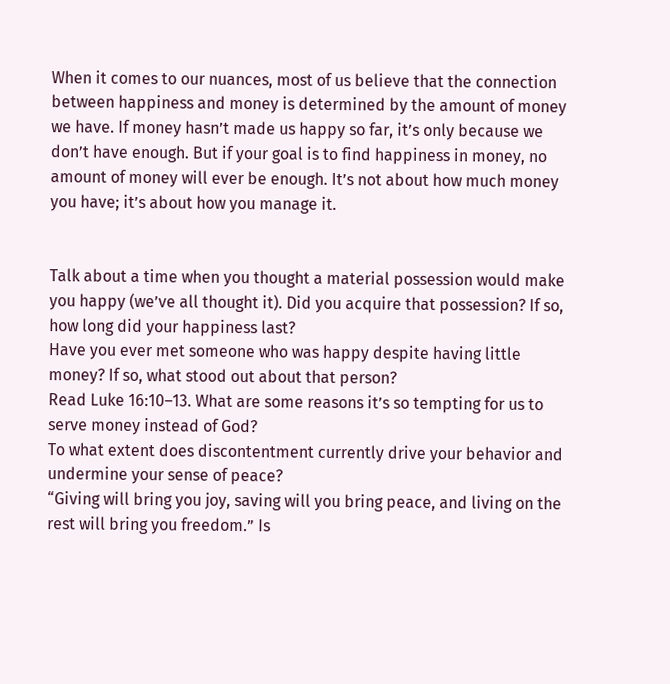When it comes to our nuances, most of us believe that the connection between happiness and money is determined by the amount of money we have. If money hasn’t made us happy so far, it’s only because we don’t have enough. But if your goal is to find happiness in money, no amount of money will ever be enough. It’s not about how much money you have; it’s about how you manage it.


Talk about a time when you thought a material possession would make you happy (we’ve all thought it). Did you acquire that possession? If so, how long did your happiness last?
Have you ever met someone who was happy despite having little money? If so, what stood out about that person?
Read Luke 16:10–13. What are some reasons it’s so tempting for us to serve money instead of God?
To what extent does discontentment currently drive your behavior and undermine your sense of peace?
“Giving will bring you joy, saving will you bring peace, and living on the rest will bring you freedom.” Is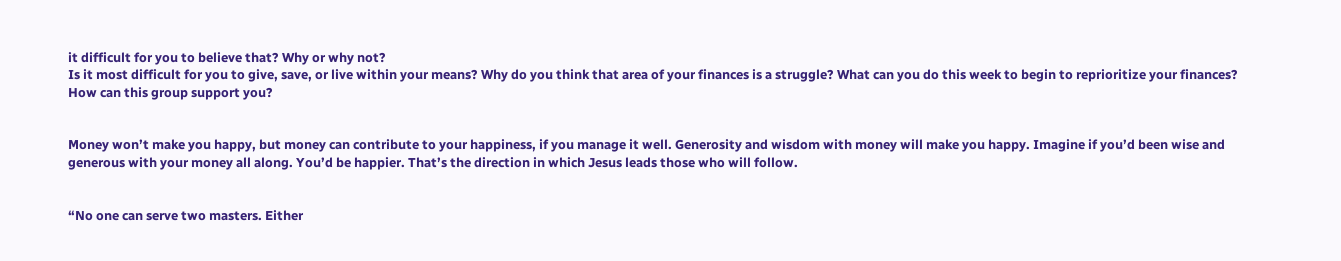it difficult for you to believe that? Why or why not?
Is it most difficult for you to give, save, or live within your means? Why do you think that area of your finances is a struggle? What can you do this week to begin to reprioritize your finances? How can this group support you?


Money won’t make you happy, but money can contribute to your happiness, if you manage it well. Generosity and wisdom with money will make you happy. Imagine if you’d been wise and generous with your money all along. You’d be happier. That’s the direction in which Jesus leads those who will follow.


“No one can serve two masters. Either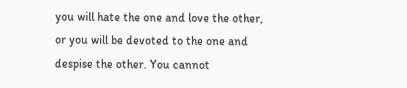you will hate the one and love the other, or you will be devoted to the one and despise the other. You cannot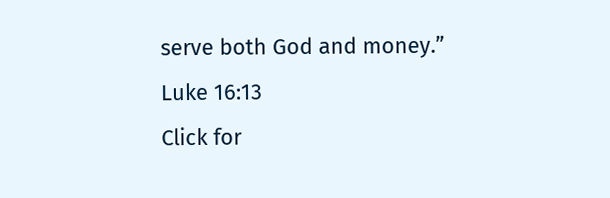serve both God and money.”
Luke 16:13
Click for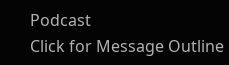Podcast
Click for Message Outline